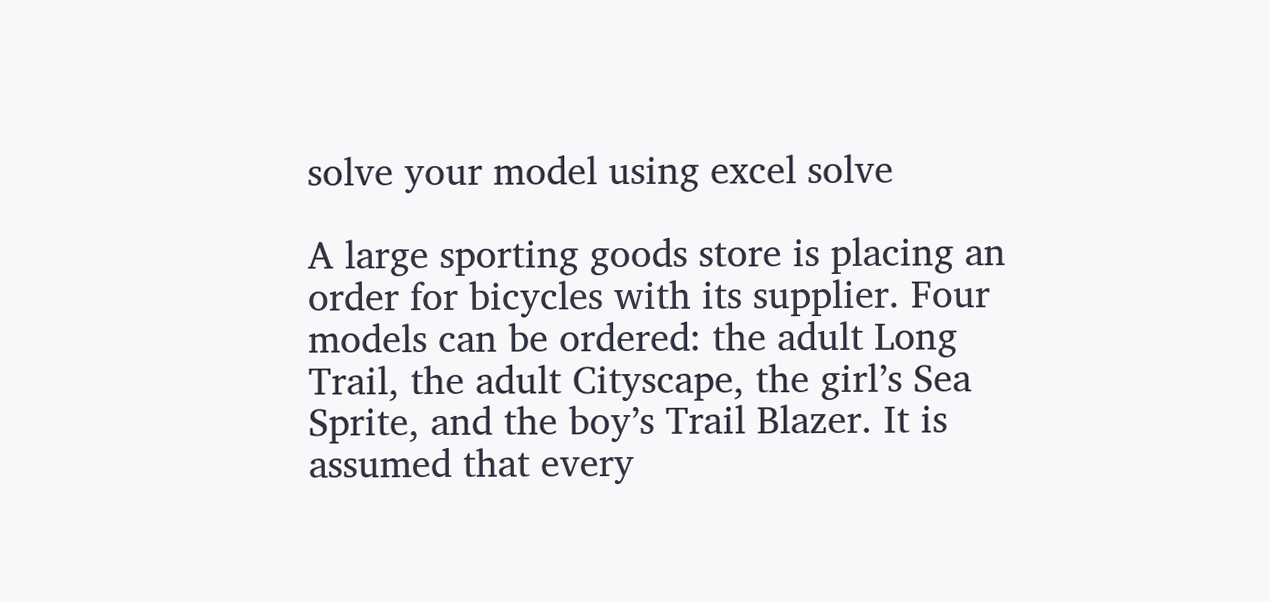solve your model using excel solve

A large sporting goods store is placing an order for bicycles with its supplier. Four models can be ordered: the adult Long Trail, the adult Cityscape, the girl’s Sea Sprite, and the boy’s Trail Blazer. It is assumed that every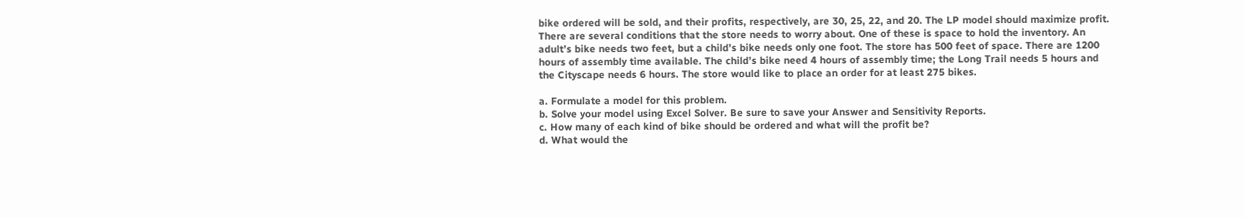bike ordered will be sold, and their profits, respectively, are 30, 25, 22, and 20. The LP model should maximize profit. There are several conditions that the store needs to worry about. One of these is space to hold the inventory. An adult’s bike needs two feet, but a child’s bike needs only one foot. The store has 500 feet of space. There are 1200 hours of assembly time available. The child’s bike need 4 hours of assembly time; the Long Trail needs 5 hours and the Cityscape needs 6 hours. The store would like to place an order for at least 275 bikes.

a. Formulate a model for this problem.
b. Solve your model using Excel Solver. Be sure to save your Answer and Sensitivity Reports.
c. How many of each kind of bike should be ordered and what will the profit be?
d. What would the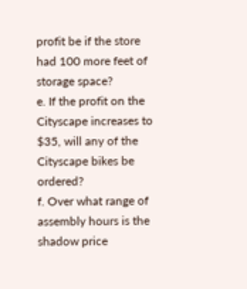profit be if the store had 100 more feet of storage space?
e. If the profit on the Cityscape increases to $35, will any of the Cityscape bikes be ordered?
f. Over what range of assembly hours is the shadow price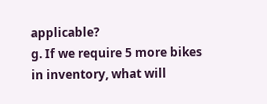applicable?
g. If we require 5 more bikes in inventory, what will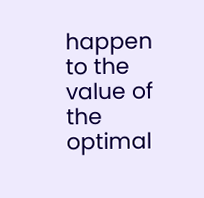happen to the value of the optimal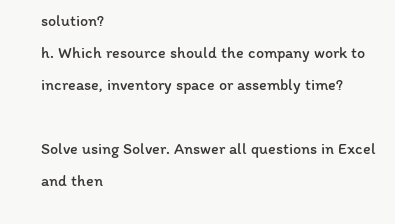solution?
h. Which resource should the company work to increase, inventory space or assembly time?

Solve using Solver. Answer all questions in Excel and then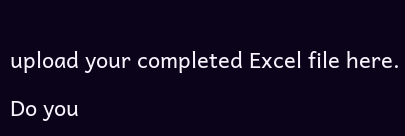upload your completed Excel file here.

Do you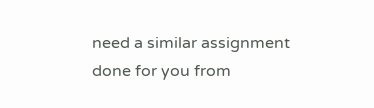need a similar assignment done for you from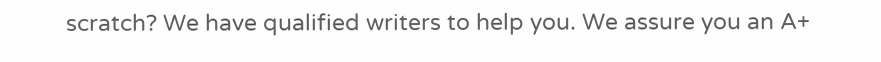scratch? We have qualified writers to help you. We assure you an A+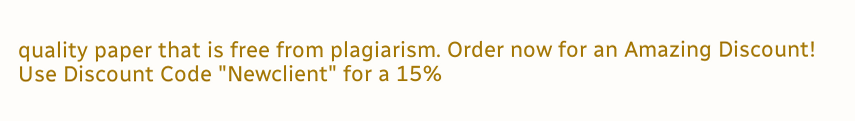quality paper that is free from plagiarism. Order now for an Amazing Discount!
Use Discount Code "Newclient" for a 15%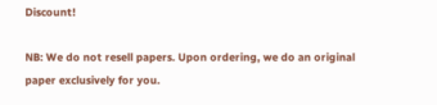Discount!

NB: We do not resell papers. Upon ordering, we do an original paper exclusively for you.